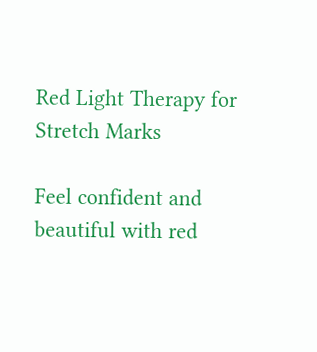Red Light Therapy for Stretch Marks

Feel confident and beautiful with red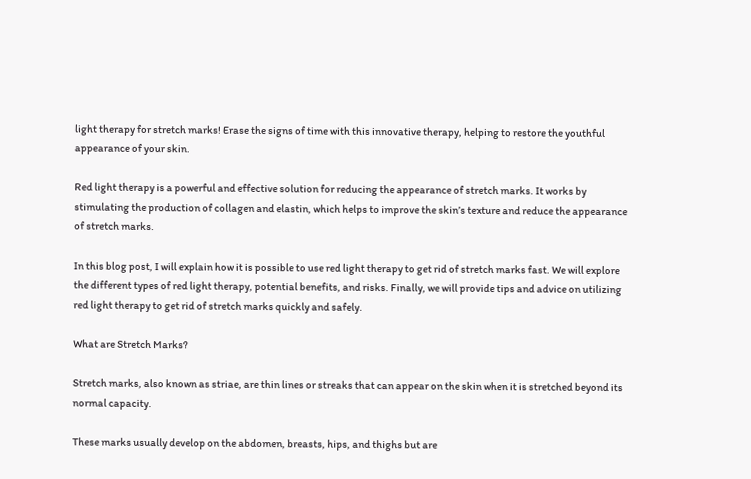light therapy for stretch marks! Erase the signs of time with this innovative therapy, helping to restore the youthful appearance of your skin.

Red light therapy is a powerful and effective solution for reducing the appearance of stretch marks. It works by stimulating the production of collagen and elastin, which helps to improve the skin’s texture and reduce the appearance of stretch marks.

In this blog post, I will explain how it is possible to use red light therapy to get rid of stretch marks fast. We will explore the different types of red light therapy, potential benefits, and risks. Finally, we will provide tips and advice on utilizing red light therapy to get rid of stretch marks quickly and safely.

What are Stretch Marks?

Stretch marks, also known as striae, are thin lines or streaks that can appear on the skin when it is stretched beyond its normal capacity.

These marks usually develop on the abdomen, breasts, hips, and thighs but are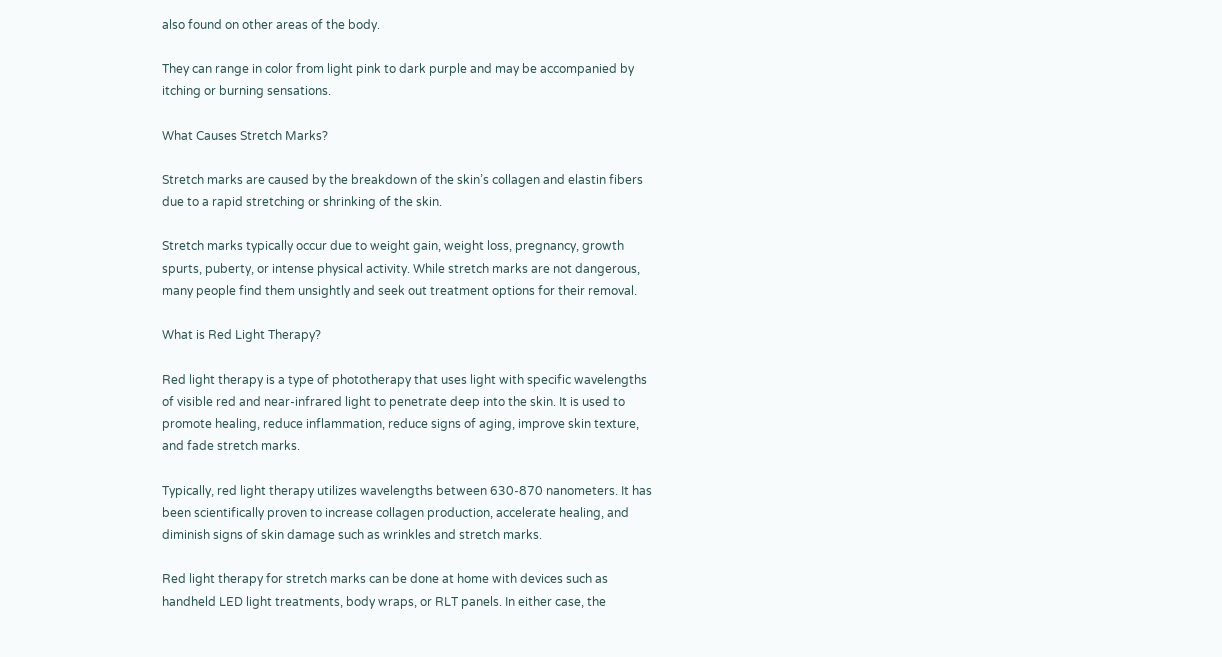also found on other areas of the body.

They can range in color from light pink to dark purple and may be accompanied by itching or burning sensations.

What Causes Stretch Marks?

Stretch marks are caused by the breakdown of the skin’s collagen and elastin fibers due to a rapid stretching or shrinking of the skin.

Stretch marks typically occur due to weight gain, weight loss, pregnancy, growth spurts, puberty, or intense physical activity. While stretch marks are not dangerous, many people find them unsightly and seek out treatment options for their removal.

What is Red Light Therapy?

Red light therapy is a type of phototherapy that uses light with specific wavelengths of visible red and near-infrared light to penetrate deep into the skin. It is used to promote healing, reduce inflammation, reduce signs of aging, improve skin texture, and fade stretch marks.

Typically, red light therapy utilizes wavelengths between 630-870 nanometers. It has been scientifically proven to increase collagen production, accelerate healing, and diminish signs of skin damage such as wrinkles and stretch marks.

Red light therapy for stretch marks can be done at home with devices such as handheld LED light treatments, body wraps, or RLT panels. In either case, the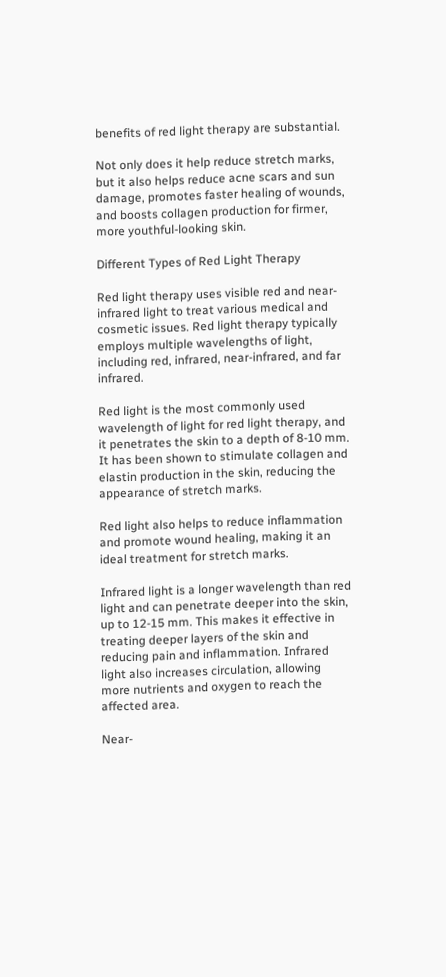benefits of red light therapy are substantial.

Not only does it help reduce stretch marks, but it also helps reduce acne scars and sun damage, promotes faster healing of wounds, and boosts collagen production for firmer, more youthful-looking skin.

Different Types of Red Light Therapy

Red light therapy uses visible red and near-infrared light to treat various medical and cosmetic issues. Red light therapy typically employs multiple wavelengths of light, including red, infrared, near-infrared, and far infrared.

Red light is the most commonly used wavelength of light for red light therapy, and it penetrates the skin to a depth of 8-10 mm. It has been shown to stimulate collagen and elastin production in the skin, reducing the appearance of stretch marks.

Red light also helps to reduce inflammation and promote wound healing, making it an ideal treatment for stretch marks.

Infrared light is a longer wavelength than red light and can penetrate deeper into the skin, up to 12-15 mm. This makes it effective in treating deeper layers of the skin and reducing pain and inflammation. Infrared light also increases circulation, allowing more nutrients and oxygen to reach the affected area.

Near-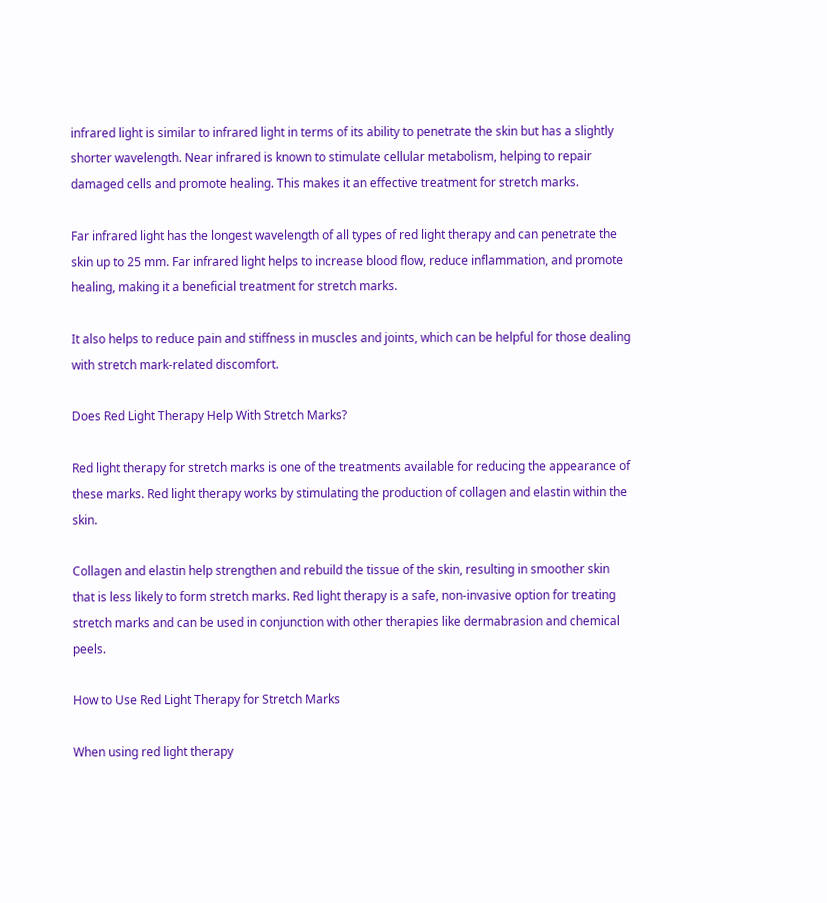infrared light is similar to infrared light in terms of its ability to penetrate the skin but has a slightly shorter wavelength. Near infrared is known to stimulate cellular metabolism, helping to repair damaged cells and promote healing. This makes it an effective treatment for stretch marks.

Far infrared light has the longest wavelength of all types of red light therapy and can penetrate the skin up to 25 mm. Far infrared light helps to increase blood flow, reduce inflammation, and promote healing, making it a beneficial treatment for stretch marks.

It also helps to reduce pain and stiffness in muscles and joints, which can be helpful for those dealing with stretch mark-related discomfort.

Does Red Light Therapy Help With Stretch Marks?

Red light therapy for stretch marks is one of the treatments available for reducing the appearance of these marks. Red light therapy works by stimulating the production of collagen and elastin within the skin.

Collagen and elastin help strengthen and rebuild the tissue of the skin, resulting in smoother skin that is less likely to form stretch marks. Red light therapy is a safe, non-invasive option for treating stretch marks and can be used in conjunction with other therapies like dermabrasion and chemical peels.

How to Use Red Light Therapy for Stretch Marks

When using red light therapy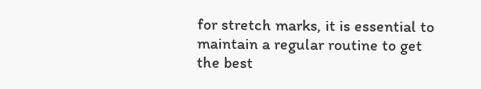for stretch marks, it is essential to maintain a regular routine to get the best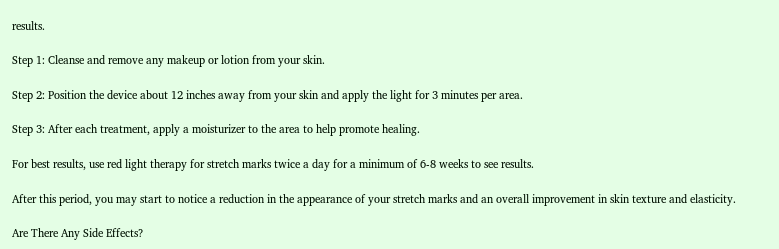results.

Step 1: Cleanse and remove any makeup or lotion from your skin.

Step 2: Position the device about 12 inches away from your skin and apply the light for 3 minutes per area.

Step 3: After each treatment, apply a moisturizer to the area to help promote healing.

For best results, use red light therapy for stretch marks twice a day for a minimum of 6-8 weeks to see results.

After this period, you may start to notice a reduction in the appearance of your stretch marks and an overall improvement in skin texture and elasticity.

Are There Any Side Effects?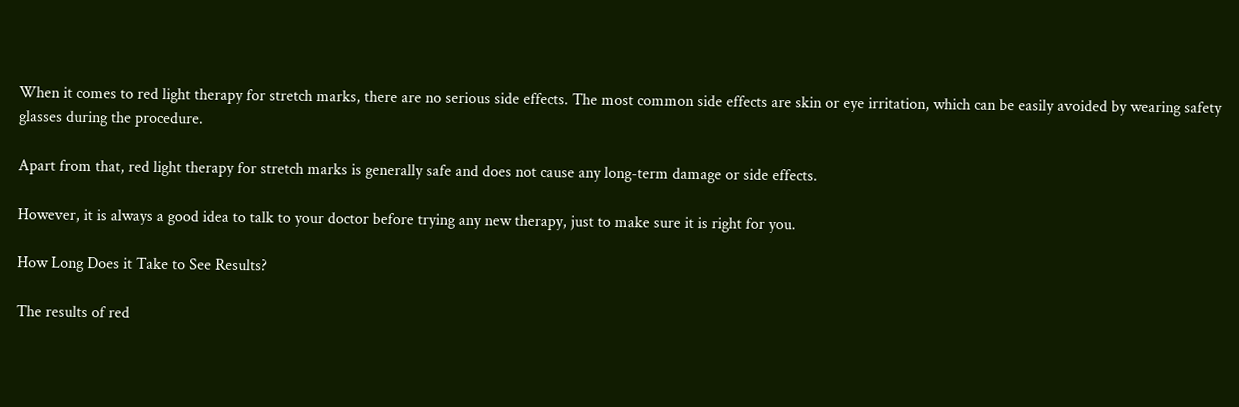When it comes to red light therapy for stretch marks, there are no serious side effects. The most common side effects are skin or eye irritation, which can be easily avoided by wearing safety glasses during the procedure.

Apart from that, red light therapy for stretch marks is generally safe and does not cause any long-term damage or side effects.

However, it is always a good idea to talk to your doctor before trying any new therapy, just to make sure it is right for you.

How Long Does it Take to See Results?

The results of red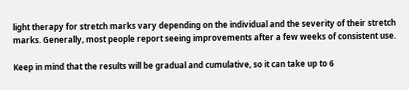light therapy for stretch marks vary depending on the individual and the severity of their stretch marks. Generally, most people report seeing improvements after a few weeks of consistent use.

Keep in mind that the results will be gradual and cumulative, so it can take up to 6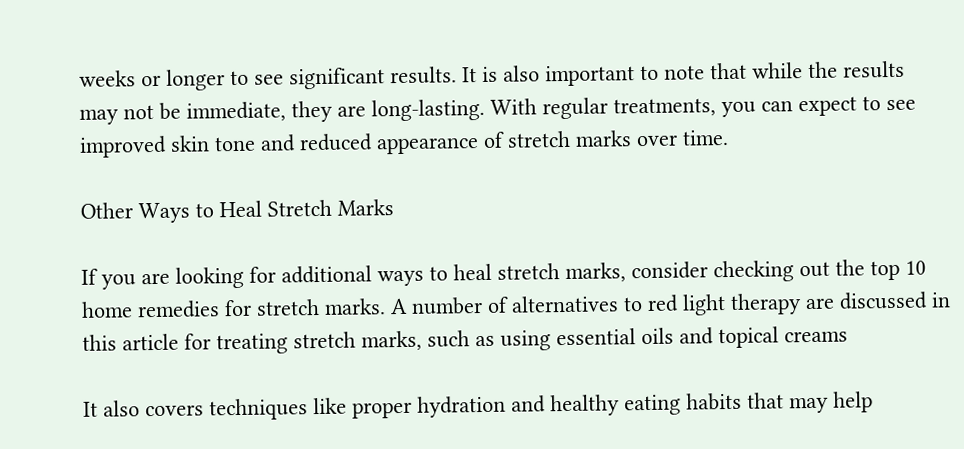weeks or longer to see significant results. It is also important to note that while the results may not be immediate, they are long-lasting. With regular treatments, you can expect to see improved skin tone and reduced appearance of stretch marks over time.

Other Ways to Heal Stretch Marks

If you are looking for additional ways to heal stretch marks, consider checking out the top 10 home remedies for stretch marks. A number of alternatives to red light therapy are discussed in this article for treating stretch marks, such as using essential oils and topical creams

It also covers techniques like proper hydration and healthy eating habits that may help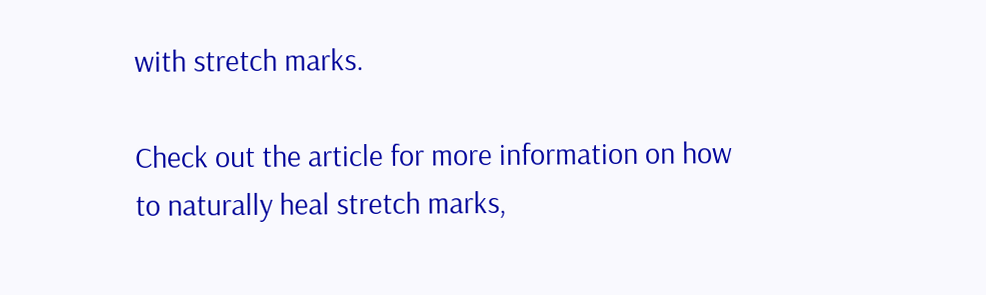with stretch marks.

Check out the article for more information on how to naturally heal stretch marks,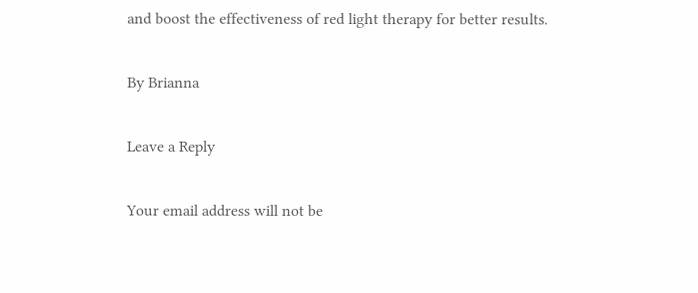and boost the effectiveness of red light therapy for better results.

By Brianna

Leave a Reply

Your email address will not be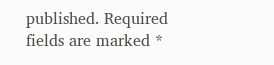published. Required fields are marked *